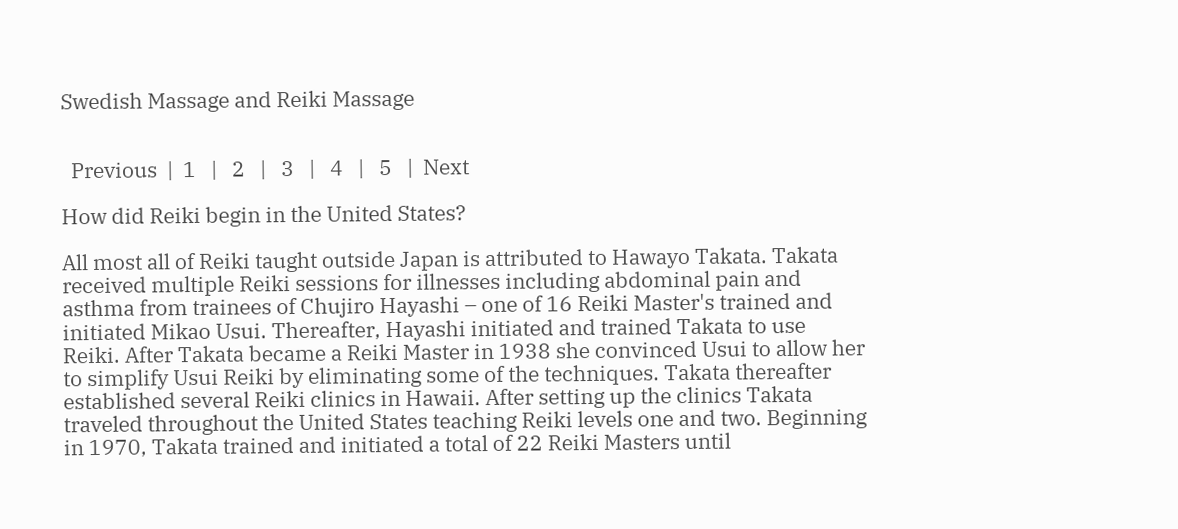Swedish Massage and Reiki Massage


  Previous  |  1   |   2   |   3   |   4   |   5   |  Next

How did Reiki begin in the United States?

All most all of Reiki taught outside Japan is attributed to Hawayo Takata. Takata received multiple Reiki sessions for illnesses including abdominal pain and asthma from trainees of Chujiro Hayashi – one of 16 Reiki Master's trained and initiated Mikao Usui. Thereafter, Hayashi initiated and trained Takata to use Reiki. After Takata became a Reiki Master in 1938 she convinced Usui to allow her to simplify Usui Reiki by eliminating some of the techniques. Takata thereafter established several Reiki clinics in Hawaii. After setting up the clinics Takata traveled throughout the United States teaching Reiki levels one and two. Beginning in 1970, Takata trained and initiated a total of 22 Reiki Masters until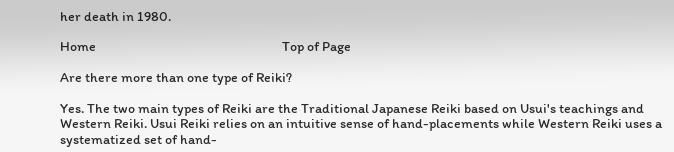her death in 1980.

Home                                                              Top of Page

Are there more than one type of Reiki?

Yes. The two main types of Reiki are the Traditional Japanese Reiki based on Usui's teachings and Western Reiki. Usui Reiki relies on an intuitive sense of hand-placements while Western Reiki uses a systematized set of hand-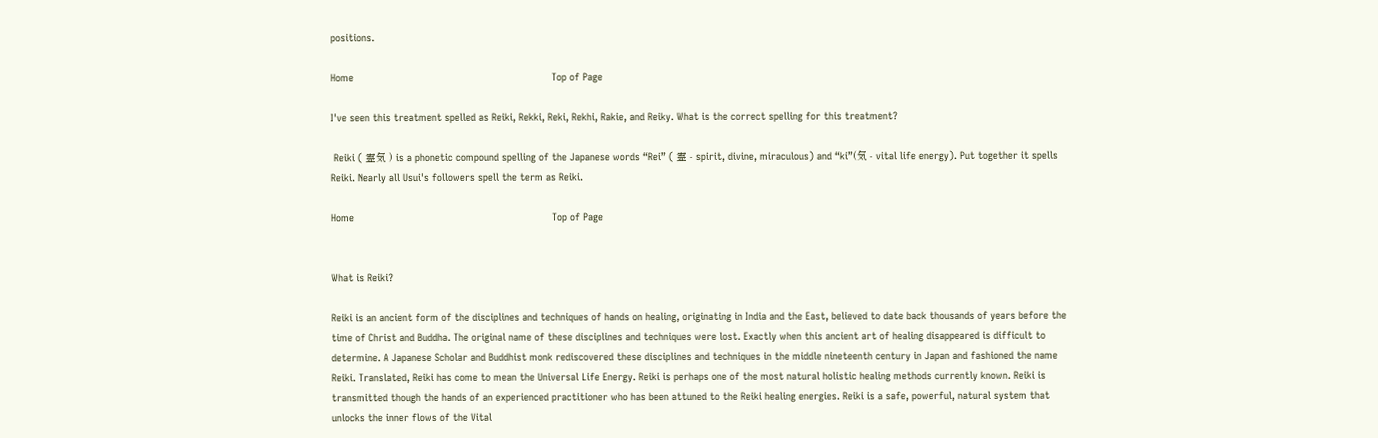positions.

Home                                                                  Top of Page

I've seen this treatment spelled as Reiki, Rekki, Reki, Rekhi, Rakie, and Reiky. What is the correct spelling for this treatment?

 Reiki ( 霊気 ) is a phonetic compound spelling of the Japanese words “Rei” ( 霊 - spirit, divine, miraculous) and “ki”(気 - vital life energy). Put together it spells Reiki. Nearly all Usui's followers spell the term as Reiki.

Home                                                                  Top of Page


What is Reiki?

Reiki is an ancient form of the disciplines and techniques of hands on healing, originating in India and the East, believed to date back thousands of years before the time of Christ and Buddha. The original name of these disciplines and techniques were lost. Exactly when this ancient art of healing disappeared is difficult to determine. A Japanese Scholar and Buddhist monk rediscovered these disciplines and techniques in the middle nineteenth century in Japan and fashioned the name Reiki. Translated, Reiki has come to mean the Universal Life Energy. Reiki is perhaps one of the most natural holistic healing methods currently known. Reiki is transmitted though the hands of an experienced practitioner who has been attuned to the Reiki healing energies. Reiki is a safe, powerful, natural system that unlocks the inner flows of the Vital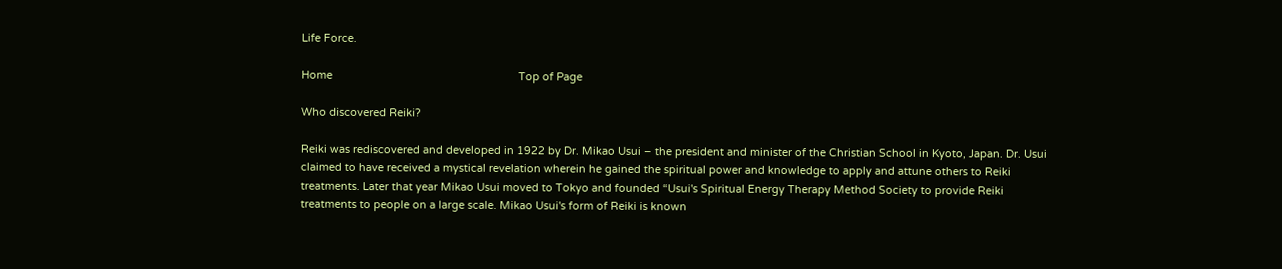Life Force.

Home                                                              Top of Page

Who discovered Reiki?

Reiki was rediscovered and developed in 1922 by Dr. Mikao Usui – the president and minister of the Christian School in Kyoto, Japan. Dr. Usui claimed to have received a mystical revelation wherein he gained the spiritual power and knowledge to apply and attune others to Reiki treatments. Later that year Mikao Usui moved to Tokyo and founded “Usui's Spiritual Energy Therapy Method Society to provide Reiki treatments to people on a large scale. Mikao Usui's form of Reiki is known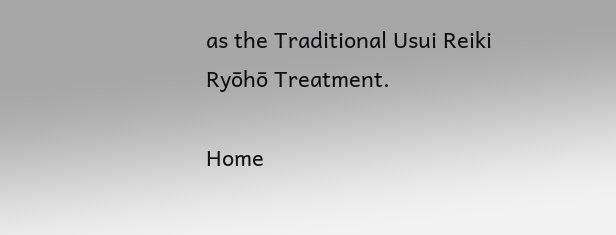as the Traditional Usui Reiki Ryōhō Treatment.

Home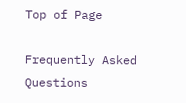Top of Page

Frequently Asked Questions